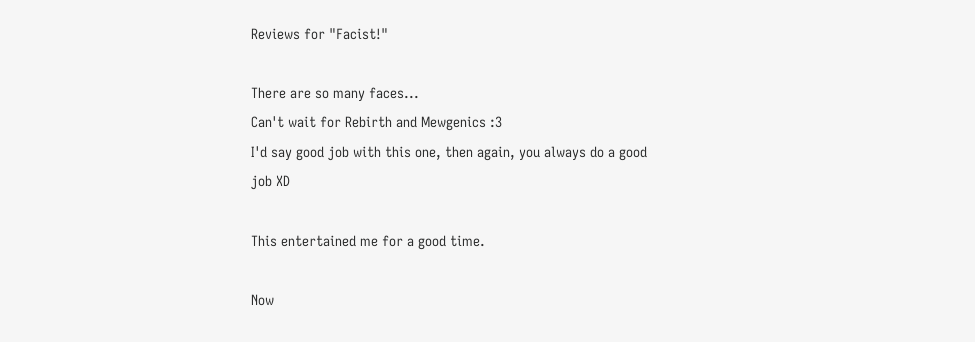Reviews for "Facist!"

There are so many faces...
Can't wait for Rebirth and Mewgenics :3
I'd say good job with this one, then again, you always do a good job XD

This entertained me for a good time.

Now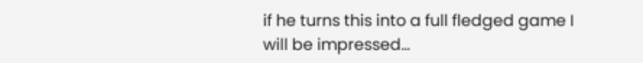if he turns this into a full fledged game I will be impressed...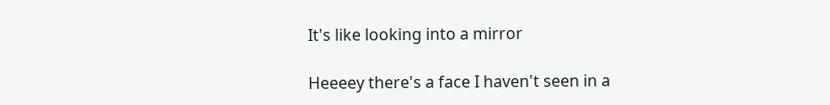It's like looking into a mirror

Heeeey there's a face I haven't seen in a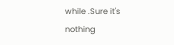while .Sure it's nothing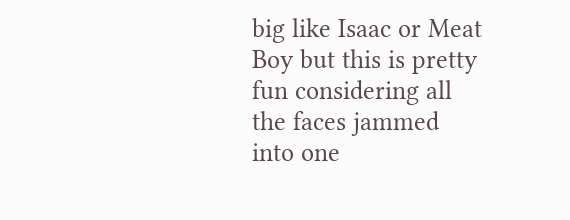big like Isaac or Meat Boy but this is pretty fun considering all the faces jammed into one